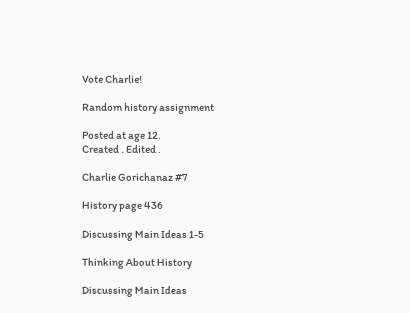Vote Charlie!

Random history assignment

Posted at age 12.
Created . Edited .

Charlie Gorichanaz #7

History page 436

Discussing Main Ideas 1-5

Thinking About History

Discussing Main Ideas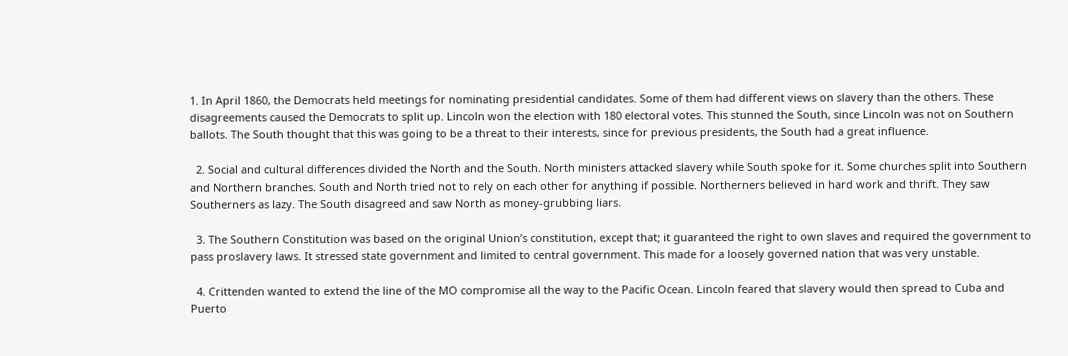1. In April 1860, the Democrats held meetings for nominating presidential candidates. Some of them had different views on slavery than the others. These disagreements caused the Democrats to split up. Lincoln won the election with 180 electoral votes. This stunned the South, since Lincoln was not on Southern ballots. The South thought that this was going to be a threat to their interests, since for previous presidents, the South had a great influence.

  2. Social and cultural differences divided the North and the South. North ministers attacked slavery while South spoke for it. Some churches split into Southern and Northern branches. South and North tried not to rely on each other for anything if possible. Northerners believed in hard work and thrift. They saw Southerners as lazy. The South disagreed and saw North as money-grubbing liars.

  3. The Southern Constitution was based on the original Union’s constitution, except that; it guaranteed the right to own slaves and required the government to pass proslavery laws. It stressed state government and limited to central government. This made for a loosely governed nation that was very unstable.

  4. Crittenden wanted to extend the line of the MO compromise all the way to the Pacific Ocean. Lincoln feared that slavery would then spread to Cuba and Puerto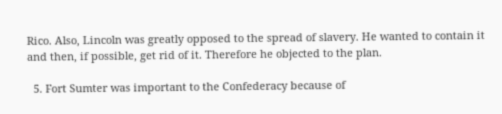Rico. Also, Lincoln was greatly opposed to the spread of slavery. He wanted to contain it and then, if possible, get rid of it. Therefore he objected to the plan.

  5. Fort Sumter was important to the Confederacy because of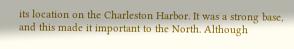its location on the Charleston Harbor. It was a strong base, and this made it important to the North. Although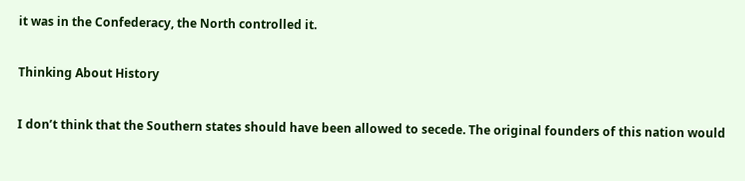it was in the Confederacy, the North controlled it.

Thinking About History

I don’t think that the Southern states should have been allowed to secede. The original founders of this nation would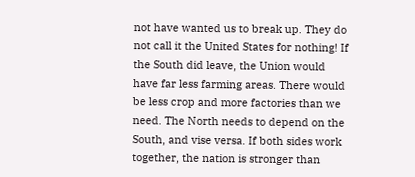not have wanted us to break up. They do not call it the United States for nothing! If the South did leave, the Union would have far less farming areas. There would be less crop and more factories than we need. The North needs to depend on the South, and vise versa. If both sides work together, the nation is stronger than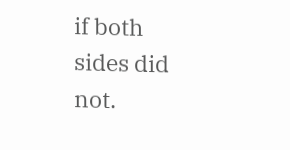if both sides did not.